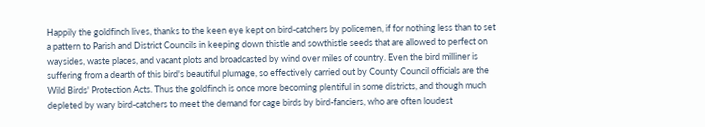Happily the goldfinch lives, thanks to the keen eye kept on bird-catchers by policemen, if for nothing less than to set a pattern to Parish and District Councils in keeping down thistle and sowthistle seeds that are allowed to perfect on waysides, waste places, and vacant plots and broadcasted by wind over miles of country. Even the bird milliner is suffering from a dearth of this bird's beautiful plumage, so effectively carried out by County Council officials are the Wild Birds' Protection Acts. Thus the goldfinch is once more becoming plentiful in some districts, and though much depleted by wary bird-catchers to meet the demand for cage birds by bird-fanciers, who are often loudest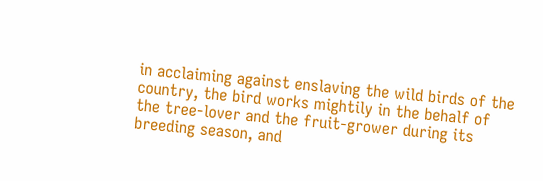in acclaiming against enslaving the wild birds of the country, the bird works mightily in the behalf of the tree-lover and the fruit-grower during its breeding season, and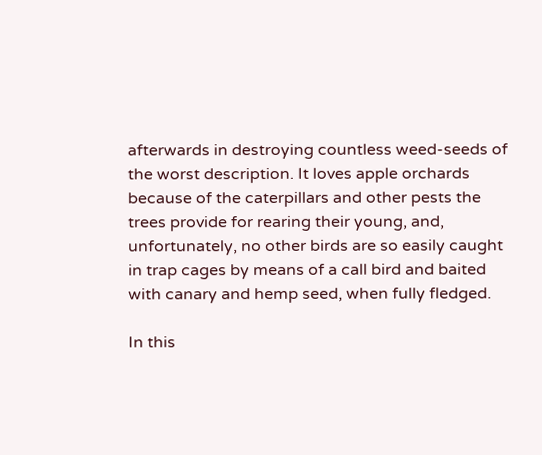afterwards in destroying countless weed-seeds of the worst description. It loves apple orchards because of the caterpillars and other pests the trees provide for rearing their young, and, unfortunately, no other birds are so easily caught in trap cages by means of a call bird and baited with canary and hemp seed, when fully fledged.

In this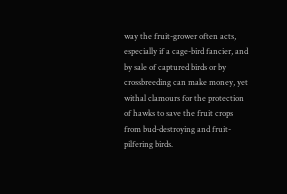way the fruit-grower often acts, especially if a cage-bird fancier, and by sale of captured birds or by crossbreeding can make money, yet withal clamours for the protection of hawks to save the fruit crops from bud-destroying and fruit-pilfering birds.